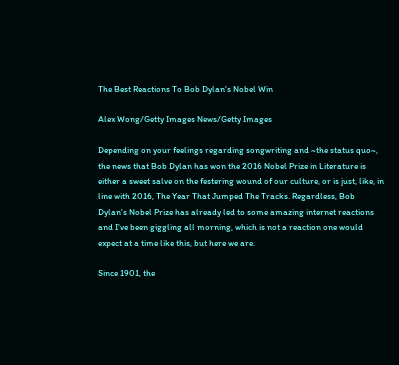The Best Reactions To Bob Dylan's Nobel Win

Alex Wong/Getty Images News/Getty Images

Depending on your feelings regarding songwriting and ~the status quo~, the news that Bob Dylan has won the 2016 Nobel Prize in Literature is either a sweet salve on the festering wound of our culture, or is just, like, in line with 2016, The Year That Jumped The Tracks. Regardless, Bob Dylan's Nobel Prize has already led to some amazing internet reactions and I've been giggling all morning, which is not a reaction one would expect at a time like this, but here we are.

Since 1901, the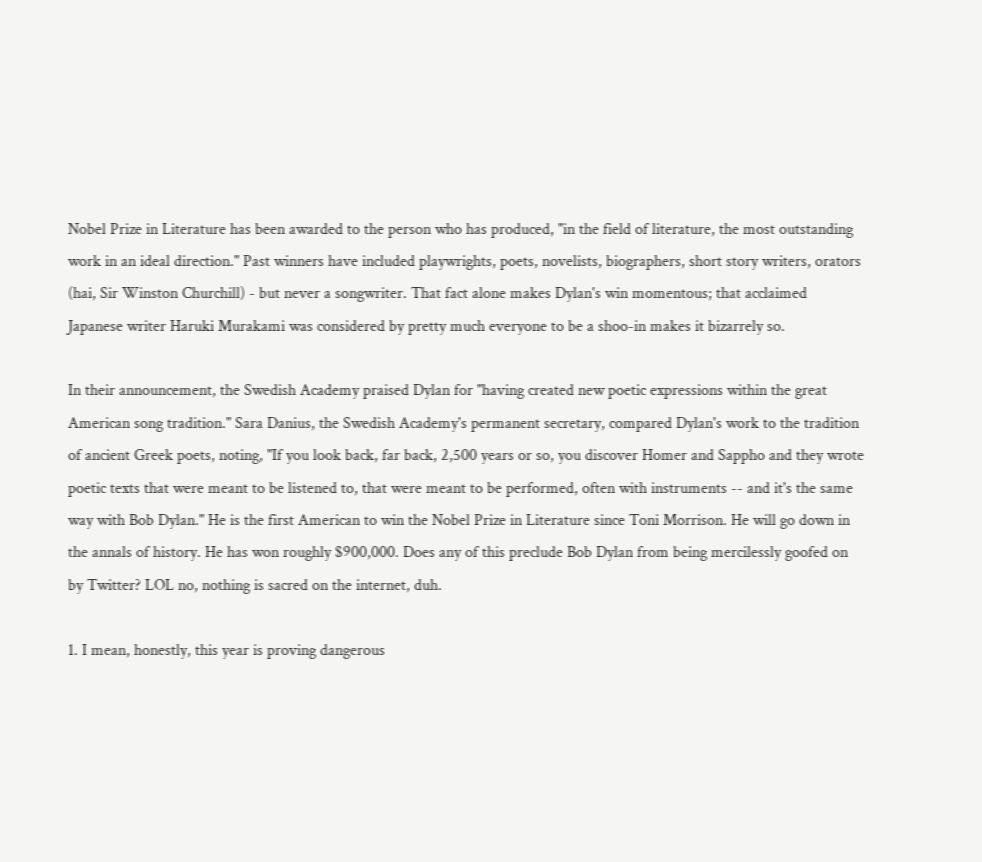Nobel Prize in Literature has been awarded to the person who has produced, "in the field of literature, the most outstanding work in an ideal direction." Past winners have included playwrights, poets, novelists, biographers, short story writers, orators (hai, Sir Winston Churchill) - but never a songwriter. That fact alone makes Dylan's win momentous; that acclaimed Japanese writer Haruki Murakami was considered by pretty much everyone to be a shoo-in makes it bizarrely so.

In their announcement, the Swedish Academy praised Dylan for "having created new poetic expressions within the great American song tradition." Sara Danius, the Swedish Academy's permanent secretary, compared Dylan's work to the tradition of ancient Greek poets, noting, "If you look back, far back, 2,500 years or so, you discover Homer and Sappho and they wrote poetic texts that were meant to be listened to, that were meant to be performed, often with instruments -- and it's the same way with Bob Dylan." He is the first American to win the Nobel Prize in Literature since Toni Morrison. He will go down in the annals of history. He has won roughly $900,000. Does any of this preclude Bob Dylan from being mercilessly goofed on by Twitter? LOL no, nothing is sacred on the internet, duh.

1. I mean, honestly, this year is proving dangerous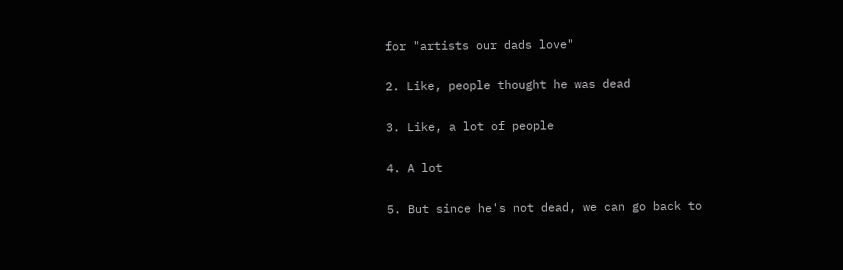for "artists our dads love"

2. Like, people thought he was dead

3. Like, a lot of people

4. A lot

5. But since he's not dead, we can go back to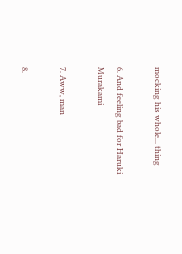mocking his whole... thing

6. And feeling bad for Haruki Murakami

7. Aww, man

8.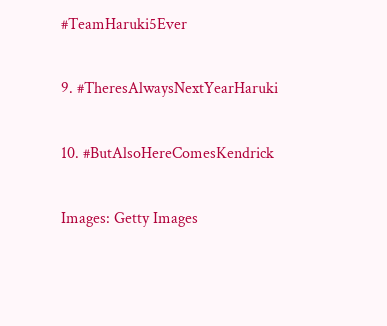#TeamHaruki5Ever

9. #TheresAlwaysNextYearHaruki

10. #ButAlsoHereComesKendrick

Images: Getty Images